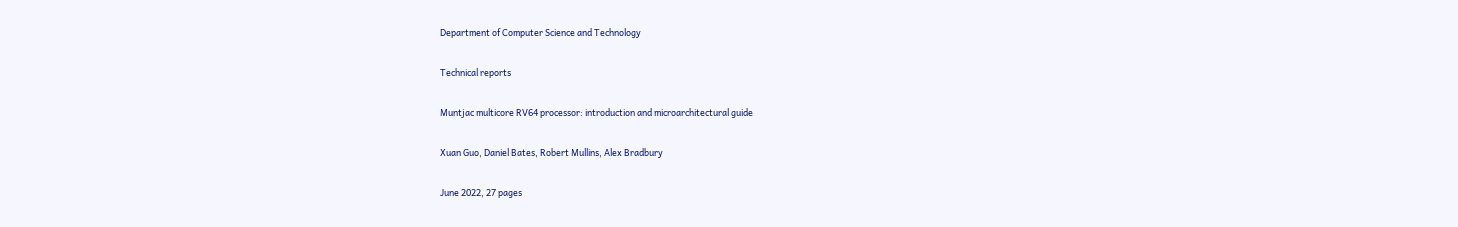Department of Computer Science and Technology

Technical reports

Muntjac multicore RV64 processor: introduction and microarchitectural guide

Xuan Guo, Daniel Bates, Robert Mullins, Alex Bradbury

June 2022, 27 pages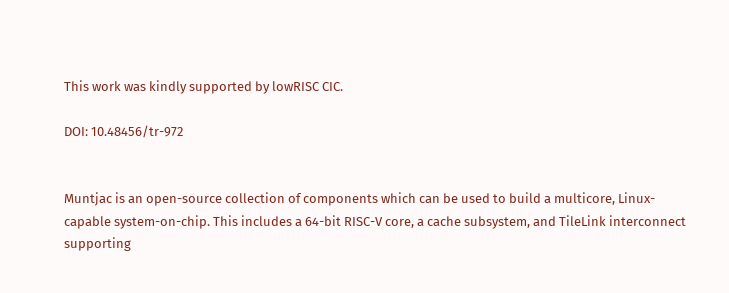This work was kindly supported by lowRISC CIC.

DOI: 10.48456/tr-972


Muntjac is an open-source collection of components which can be used to build a multicore, Linux-capable system-on-chip. This includes a 64-bit RISC-V core, a cache subsystem, and TileLink interconnect supporting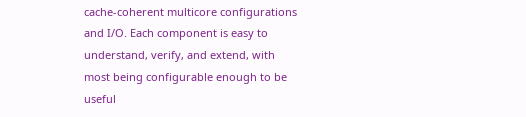cache-coherent multicore configurations and I/O. Each component is easy to understand, verify, and extend, with most being configurable enough to be useful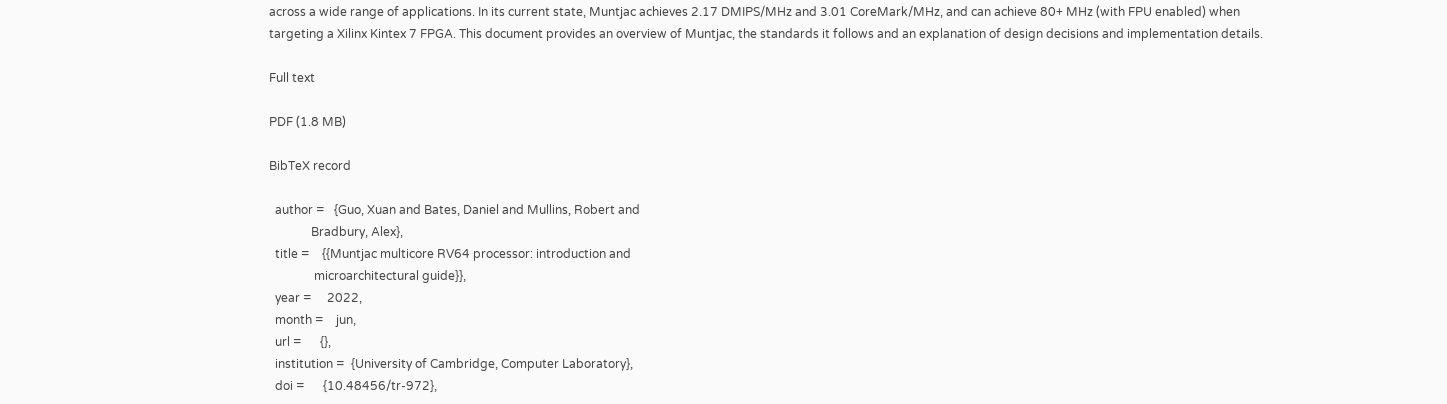across a wide range of applications. In its current state, Muntjac achieves 2.17 DMIPS/MHz and 3.01 CoreMark/MHz, and can achieve 80+ MHz (with FPU enabled) when targeting a Xilinx Kintex 7 FPGA. This document provides an overview of Muntjac, the standards it follows and an explanation of design decisions and implementation details.

Full text

PDF (1.8 MB)

BibTeX record

  author =   {Guo, Xuan and Bates, Daniel and Mullins, Robert and
              Bradbury, Alex},
  title =    {{Muntjac multicore RV64 processor: introduction and
               microarchitectural guide}},
  year =     2022,
  month =    jun,
  url =      {},
  institution =  {University of Cambridge, Computer Laboratory},
  doi =      {10.48456/tr-972},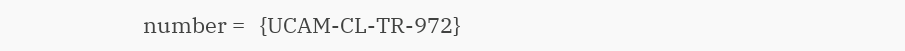number =   {UCAM-CL-TR-972}